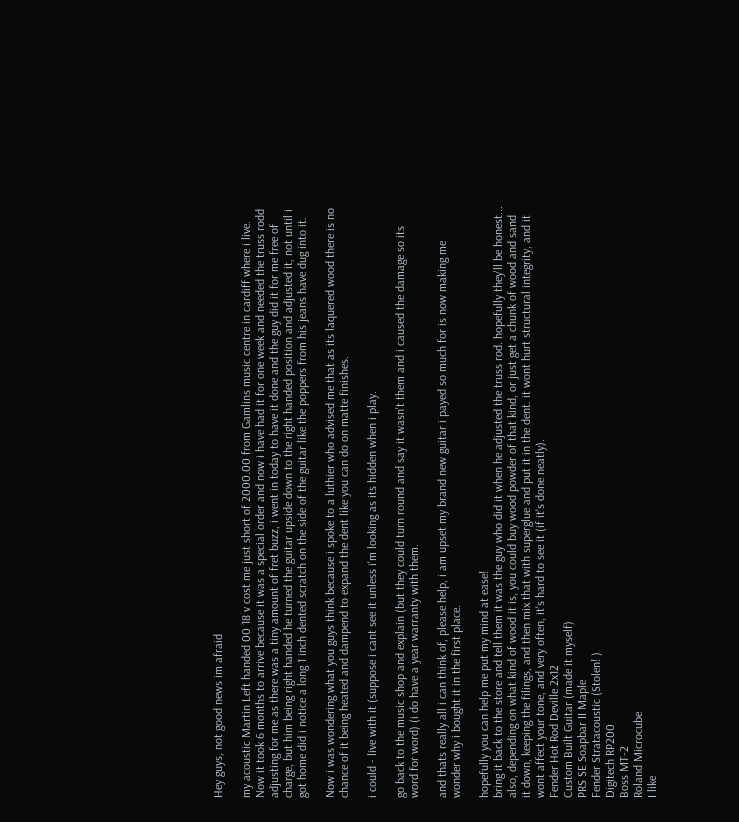Hey guys, not good news im afraid

my acoustic Martin Left handed 00 18 v cost me just short of 2000.00 from Gamlins music centre in cardiff where i live. Now it took 6 months to arrive because it was a special order and now i have had it for one week and needed the truss rodd adjusting for me as there was a tiny amount of fret buzz, i went in today to have it done and the guy did it for me free of charge, but him being right handed he turned the guitar upside down to the right handed position and adjusted it, not until i got home did i notice a long 1 inch dented scratch on the side of the guitar like the poppers from his jeans have dug into it.

Now i was wondering what you guys think because i spoke to a luthier who advised me that as its laquered wood there is no chance of it being heated and dampend to expand the dent like you can do on matte finishes.

i could - live with it (suppose i cant see it unless i'm looking as its hidden when i play.

go back to the music shop and explain (but they could turn round and say it wasn't them and i caused the damage so its word for word) (i do have a year warranty with them.

and thats really all i can think of, please help, i am upset my brand new guitar i payed so much for is now making me wonder why i bought it in the first place.

hopefully you can help me put my mind at ease!
bring it back to the store and tell them it was the guy who did it when he adjusted the truss rod. hopefully they'll be honest...
also, depending on what kind of wood it is, you could buy wood powder of that kind, or just get a chunk of wood and sand it down, keeping the filings, and then mix that with superglue and put it in the dent. it wont hurt structural integrity, and it wont affect your tone, and very often, it's hard to see it (if it's done neatly).
Fender Hot Rod Deville 2x12
Custom Built Guitar (made it myself)
PRS SE Soapbar II Maple
Fender Stratacoustic (Stolen! )
Digitech RP200
Boss MT-2
Roland Microcube
I like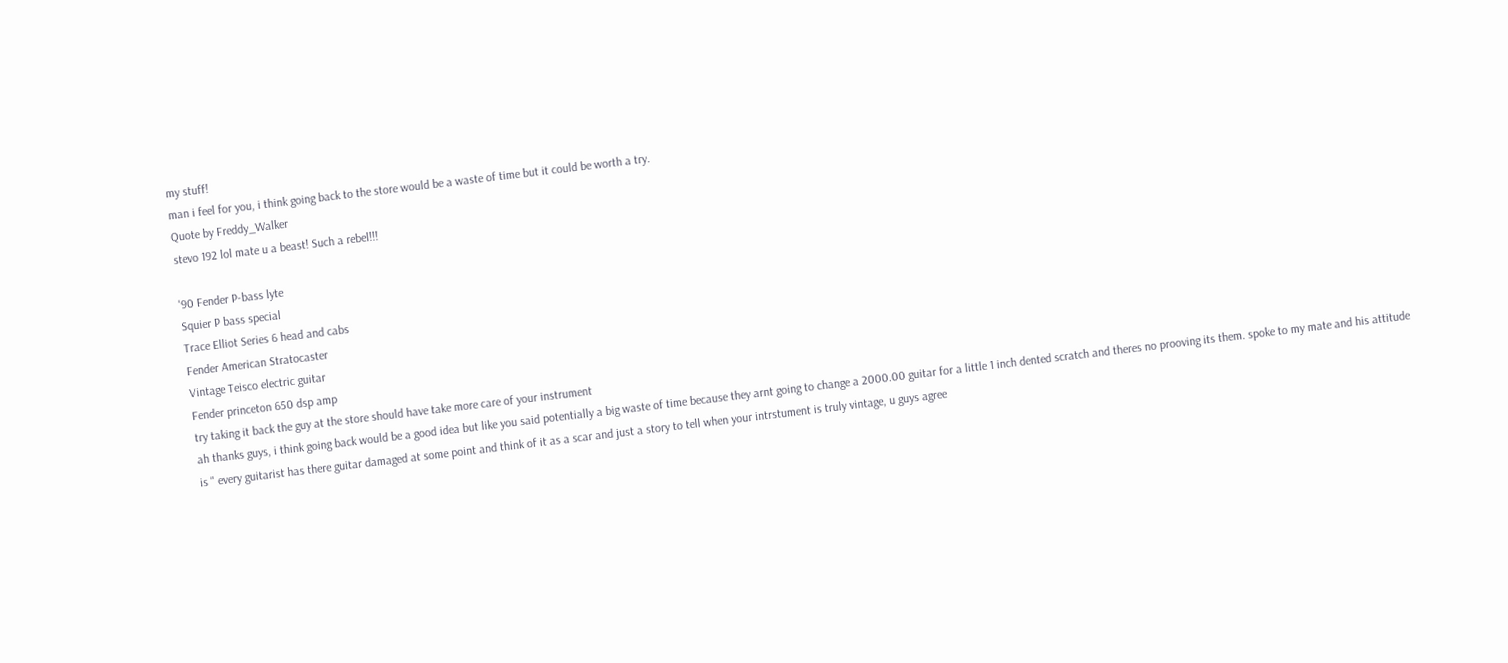my stuff!
man i feel for you, i think going back to the store would be a waste of time but it could be worth a try.
Quote by Freddy_Walker
stevo 192 lol mate u a beast! Such a rebel!!!

'90 Fender P-bass lyte
Squier P bass special
Trace Elliot Series 6 head and cabs
Fender American Stratocaster
Vintage Teisco electric guitar
Fender princeton 650 dsp amp
try taking it back the guy at the store should have take more care of your instrument
ah thanks guys, i think going back would be a good idea but like you said potentially a big waste of time because they arnt going to change a 2000.00 guitar for a little 1 inch dented scratch and theres no prooving its them. spoke to my mate and his attitude is " every guitarist has there guitar damaged at some point and think of it as a scar and just a story to tell when your intrstument is truly vintage, u guys agree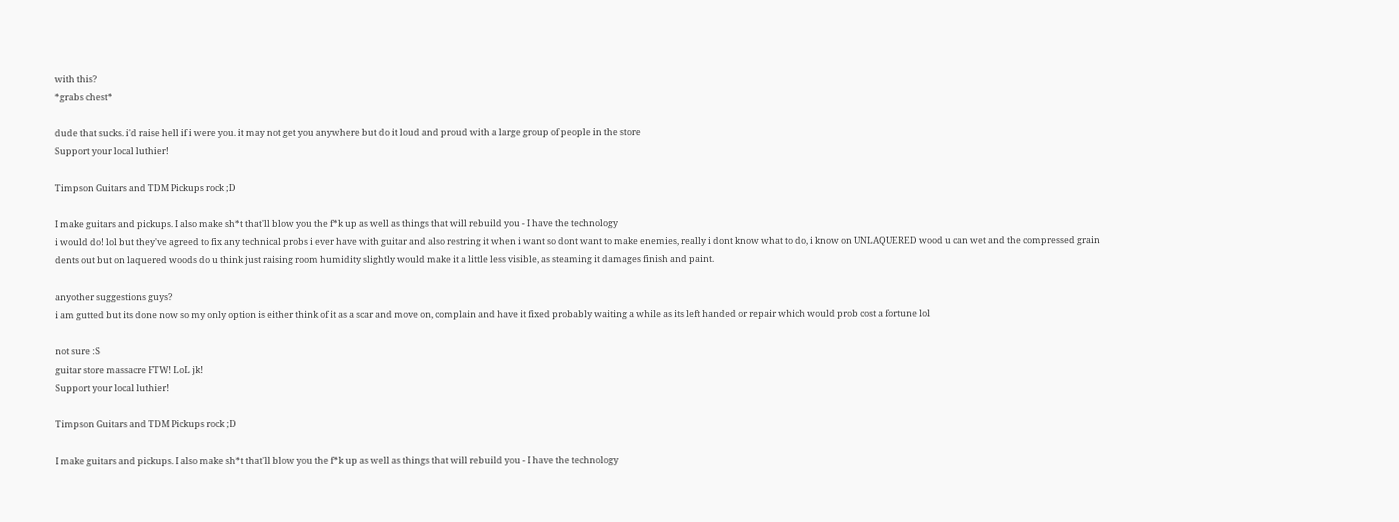with this?
*grabs chest*

dude that sucks. i'd raise hell if i were you. it may not get you anywhere but do it loud and proud with a large group of people in the store
Support your local luthier!

Timpson Guitars and TDM Pickups rock ;D

I make guitars and pickups. I also make sh*t that'll blow you the f*k up as well as things that will rebuild you - I have the technology
i would do! lol but they've agreed to fix any technical probs i ever have with guitar and also restring it when i want so dont want to make enemies, really i dont know what to do, i know on UNLAQUERED wood u can wet and the compressed grain dents out but on laquered woods do u think just raising room humidity slightly would make it a little less visible, as steaming it damages finish and paint.

anyother suggestions guys?
i am gutted but its done now so my only option is either think of it as a scar and move on, complain and have it fixed probably waiting a while as its left handed or repair which would prob cost a fortune lol

not sure :S
guitar store massacre FTW! LoL jk!
Support your local luthier!

Timpson Guitars and TDM Pickups rock ;D

I make guitars and pickups. I also make sh*t that'll blow you the f*k up as well as things that will rebuild you - I have the technology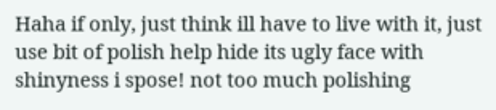Haha if only, just think ill have to live with it, just use bit of polish help hide its ugly face with shinyness i spose! not too much polishing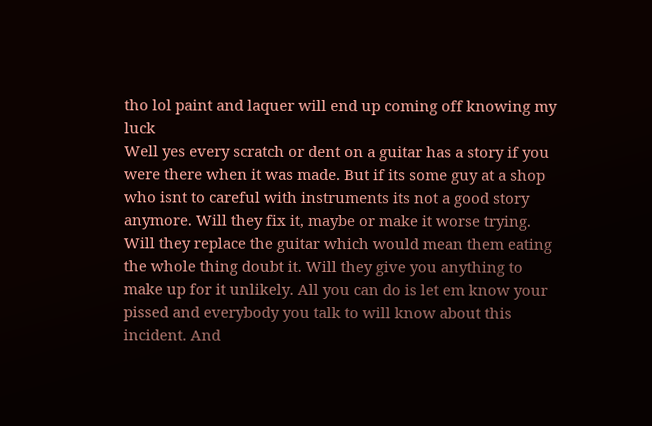tho lol paint and laquer will end up coming off knowing my luck
Well yes every scratch or dent on a guitar has a story if you were there when it was made. But if its some guy at a shop who isnt to careful with instruments its not a good story anymore. Will they fix it, maybe or make it worse trying. Will they replace the guitar which would mean them eating the whole thing doubt it. Will they give you anything to make up for it unlikely. All you can do is let em know your pissed and everybody you talk to will know about this incident. And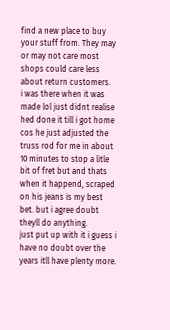find a new place to buy your stuff from. They may or may not care most shops could care less about return customers.
i was there when it was made lol just didnt realise hed done it till i got home cos he just adjusted the truss rod for me in about 10 minutes to stop a litle bit of fret but and thats when it happend, scraped on his jeans is my best bet. but i agree doubt theyll do anything.
just put up with it i guess i have no doubt over the years itll have plenty more.